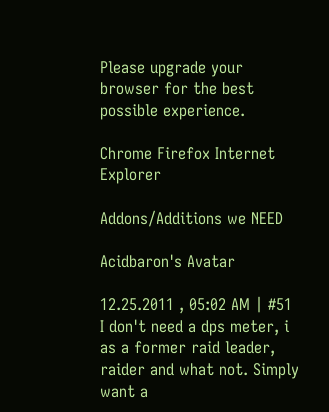Please upgrade your browser for the best possible experience.

Chrome Firefox Internet Explorer

Addons/Additions we NEED

Acidbaron's Avatar

12.25.2011 , 05:02 AM | #51
I don't need a dps meter, i as a former raid leader, raider and what not. Simply want a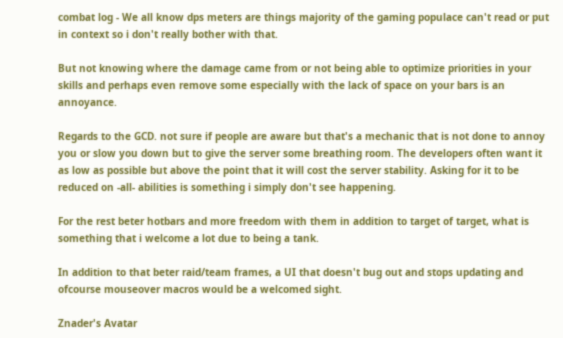combat log - We all know dps meters are things majority of the gaming populace can't read or put in context so i don't really bother with that.

But not knowing where the damage came from or not being able to optimize priorities in your skills and perhaps even remove some especially with the lack of space on your bars is an annoyance.

Regards to the GCD. not sure if people are aware but that's a mechanic that is not done to annoy you or slow you down but to give the server some breathing room. The developers often want it as low as possible but above the point that it will cost the server stability. Asking for it to be reduced on -all- abilities is something i simply don't see happening.

For the rest beter hotbars and more freedom with them in addition to target of target, what is something that i welcome a lot due to being a tank.

In addition to that beter raid/team frames, a UI that doesn't bug out and stops updating and ofcourse mouseover macros would be a welcomed sight.

Znader's Avatar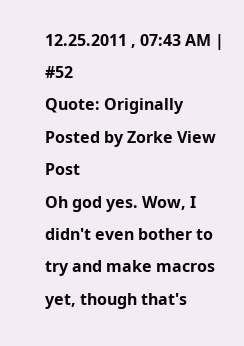12.25.2011 , 07:43 AM | #52
Quote: Originally Posted by Zorke View Post
Oh god yes. Wow, I didn't even bother to try and make macros yet, though that's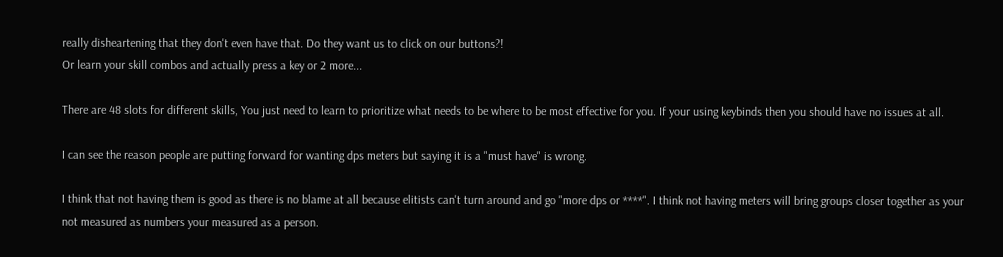really disheartening that they don't even have that. Do they want us to click on our buttons?!
Or learn your skill combos and actually press a key or 2 more...

There are 48 slots for different skills, You just need to learn to prioritize what needs to be where to be most effective for you. If your using keybinds then you should have no issues at all.

I can see the reason people are putting forward for wanting dps meters but saying it is a "must have" is wrong.

I think that not having them is good as there is no blame at all because elitists can't turn around and go "more dps or ****". I think not having meters will bring groups closer together as your not measured as numbers your measured as a person.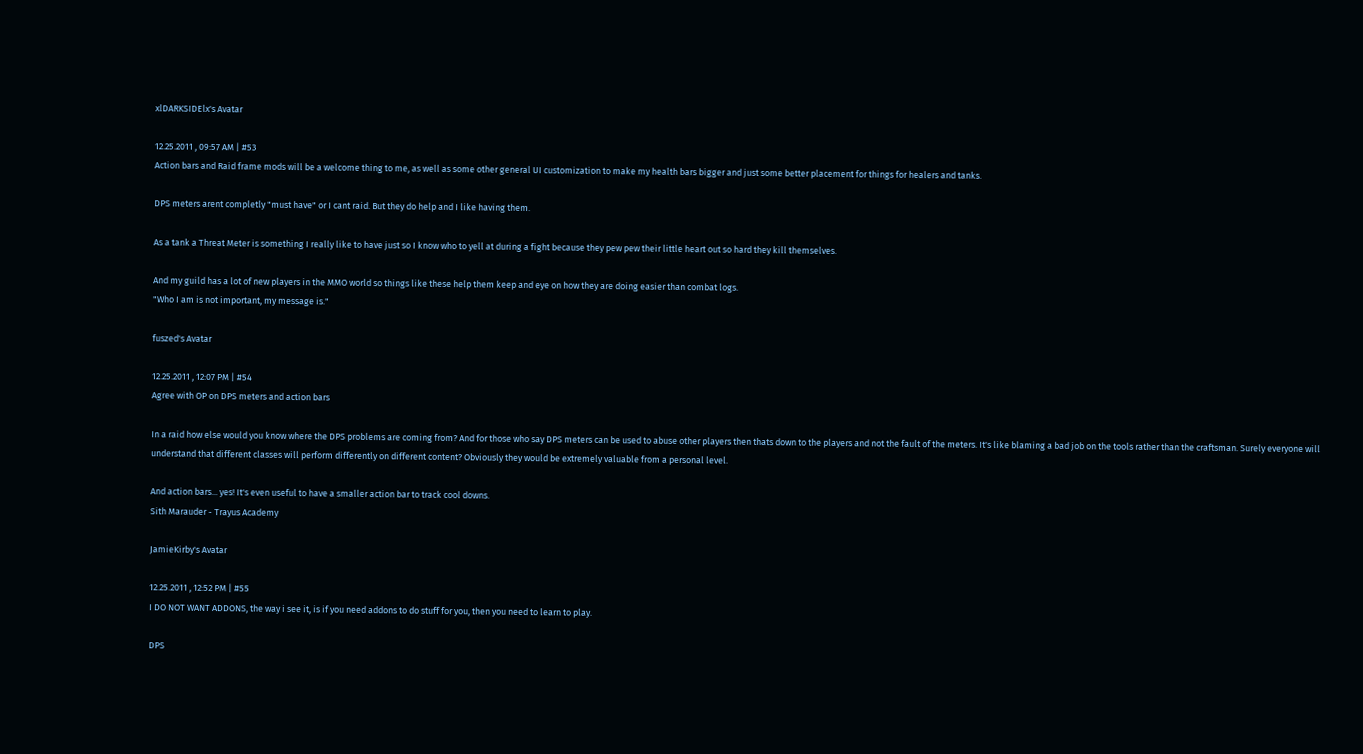xlDARKSIDElx's Avatar

12.25.2011 , 09:57 AM | #53
Action bars and Raid frame mods will be a welcome thing to me, as well as some other general UI customization to make my health bars bigger and just some better placement for things for healers and tanks.

DPS meters arent completly "must have" or I cant raid. But they do help and I like having them.

As a tank a Threat Meter is something I really like to have just so I know who to yell at during a fight because they pew pew their little heart out so hard they kill themselves.

And my guild has a lot of new players in the MMO world so things like these help them keep and eye on how they are doing easier than combat logs.
"Who I am is not important, my message is."

fuszed's Avatar

12.25.2011 , 12:07 PM | #54
Agree with OP on DPS meters and action bars

In a raid how else would you know where the DPS problems are coming from? And for those who say DPS meters can be used to abuse other players then thats down to the players and not the fault of the meters. It's like blaming a bad job on the tools rather than the craftsman. Surely everyone will understand that different classes will perform differently on different content? Obviously they would be extremely valuable from a personal level.

And action bars... yes! It's even useful to have a smaller action bar to track cool downs.
Sith Marauder - Trayus Academy

JamieKirby's Avatar

12.25.2011 , 12:52 PM | #55
I DO NOT WANT ADDONS, the way i see it, is if you need addons to do stuff for you, then you need to learn to play.

DPS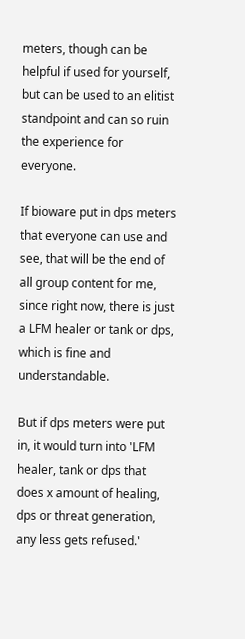meters, though can be helpful if used for yourself, but can be used to an elitist standpoint and can so ruin the experience for everyone.

If bioware put in dps meters that everyone can use and see, that will be the end of all group content for me, since right now, there is just a LFM healer or tank or dps, which is fine and understandable.

But if dps meters were put in, it would turn into 'LFM healer, tank or dps that does x amount of healing, dps or threat generation, any less gets refused.'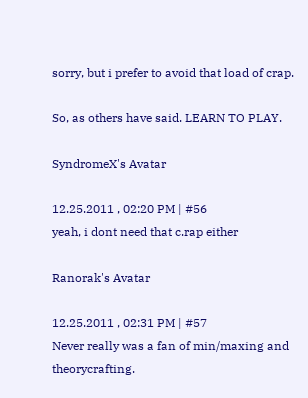sorry, but i prefer to avoid that load of crap.

So, as others have said. LEARN TO PLAY.

SyndromeX's Avatar

12.25.2011 , 02:20 PM | #56
yeah, i dont need that c.rap either

Ranorak's Avatar

12.25.2011 , 02:31 PM | #57
Never really was a fan of min/maxing and theorycrafting.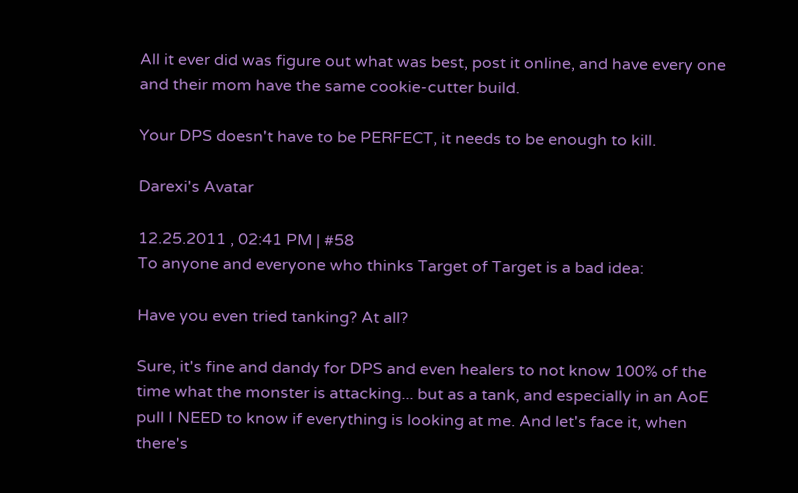All it ever did was figure out what was best, post it online, and have every one and their mom have the same cookie-cutter build.

Your DPS doesn't have to be PERFECT, it needs to be enough to kill.

Darexi's Avatar

12.25.2011 , 02:41 PM | #58
To anyone and everyone who thinks Target of Target is a bad idea:

Have you even tried tanking? At all?

Sure, it's fine and dandy for DPS and even healers to not know 100% of the time what the monster is attacking... but as a tank, and especially in an AoE pull I NEED to know if everything is looking at me. And let's face it, when there's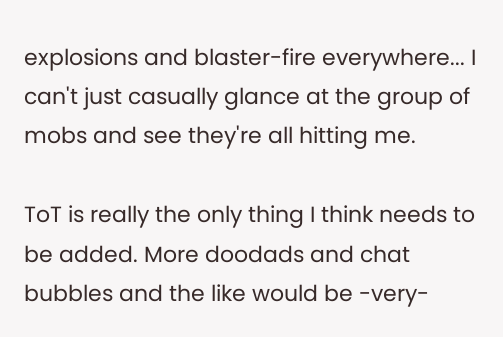explosions and blaster-fire everywhere... I can't just casually glance at the group of mobs and see they're all hitting me.

ToT is really the only thing I think needs to be added. More doodads and chat bubbles and the like would be -very-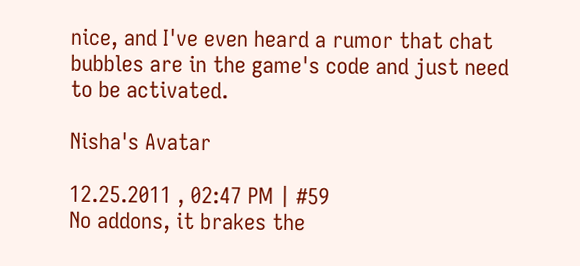nice, and I've even heard a rumor that chat bubbles are in the game's code and just need to be activated.

Nisha's Avatar

12.25.2011 , 02:47 PM | #59
No addons, it brakes the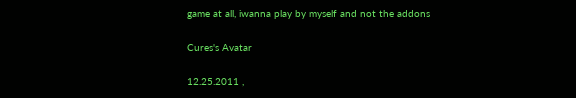game at all, iwanna play by myself and not the addons

Cures's Avatar

12.25.2011 ,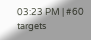03:23 PM | #60
targets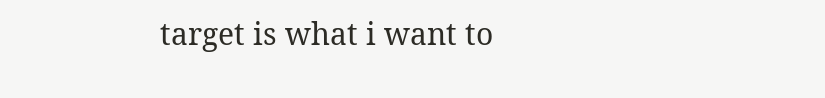target is what i want to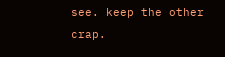see. keep the other crap.